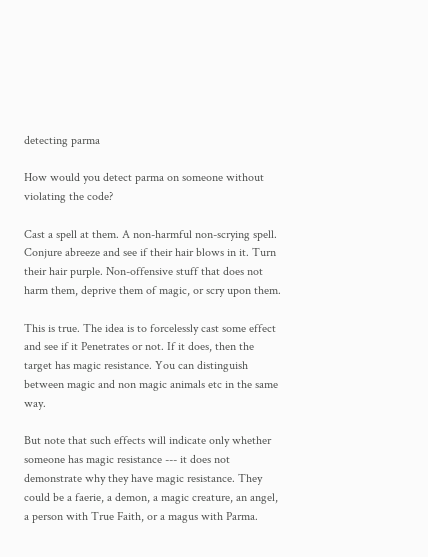detecting parma

How would you detect parma on someone without violating the code?

Cast a spell at them. A non-harmful non-scrying spell. Conjure abreeze and see if their hair blows in it. Turn their hair purple. Non-offensive stuff that does not harm them, deprive them of magic, or scry upon them.

This is true. The idea is to forcelessly cast some effect and see if it Penetrates or not. If it does, then the target has magic resistance. You can distinguish between magic and non magic animals etc in the same way.

But note that such effects will indicate only whether someone has magic resistance --- it does not demonstrate why they have magic resistance. They could be a faerie, a demon, a magic creature, an angel, a person with True Faith, or a magus with Parma.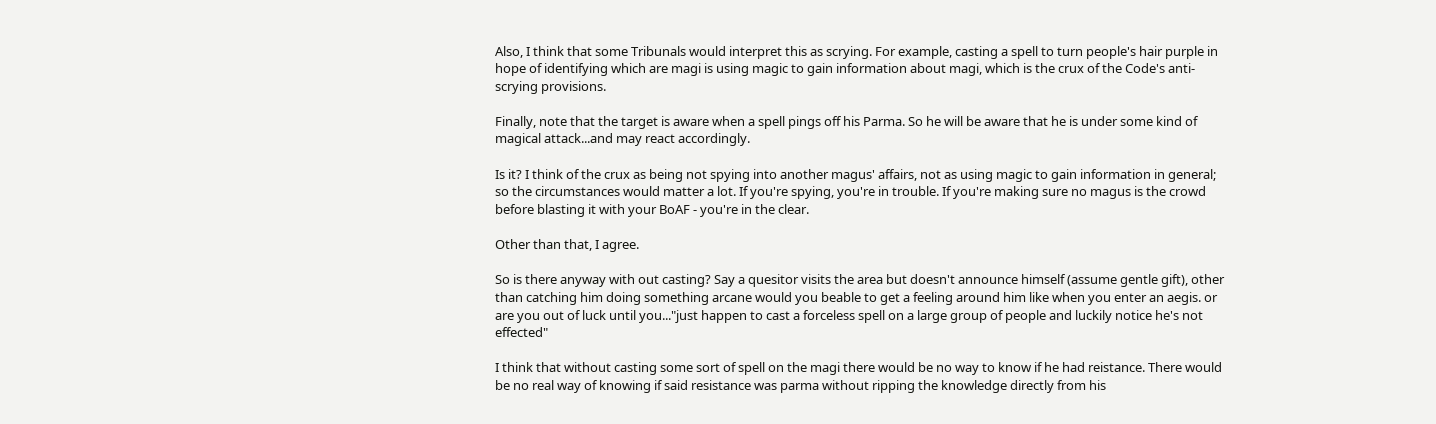Also, I think that some Tribunals would interpret this as scrying. For example, casting a spell to turn people's hair purple in hope of identifying which are magi is using magic to gain information about magi, which is the crux of the Code's anti-scrying provisions.

Finally, note that the target is aware when a spell pings off his Parma. So he will be aware that he is under some kind of magical attack...and may react accordingly.

Is it? I think of the crux as being not spying into another magus' affairs, not as using magic to gain information in general; so the circumstances would matter a lot. If you're spying, you're in trouble. If you're making sure no magus is the crowd before blasting it with your BoAF - you're in the clear.

Other than that, I agree.

So is there anyway with out casting? Say a quesitor visits the area but doesn't announce himself (assume gentle gift), other than catching him doing something arcane would you beable to get a feeling around him like when you enter an aegis. or are you out of luck until you..."just happen to cast a forceless spell on a large group of people and luckily notice he's not effected"

I think that without casting some sort of spell on the magi there would be no way to know if he had reistance. There would be no real way of knowing if said resistance was parma without ripping the knowledge directly from his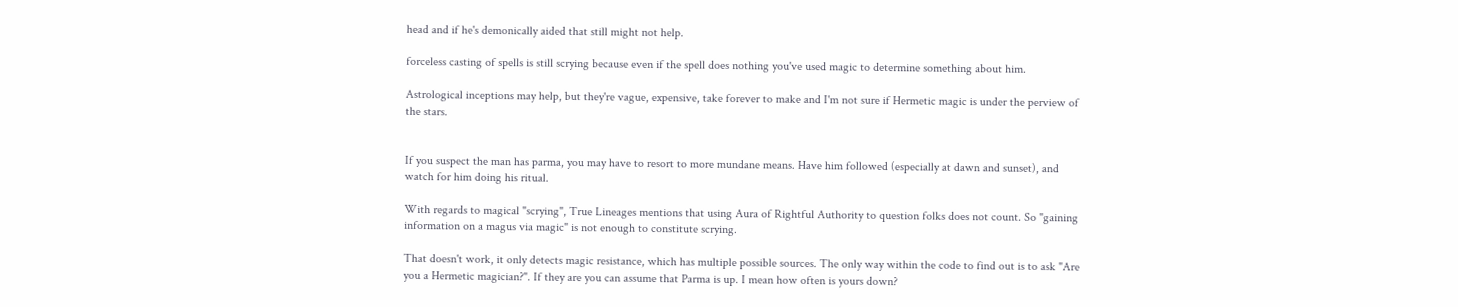head and if he's demonically aided that still might not help.

forceless casting of spells is still scrying because even if the spell does nothing you've used magic to determine something about him.

Astrological inceptions may help, but they're vague, expensive, take forever to make and I'm not sure if Hermetic magic is under the perview of the stars.


If you suspect the man has parma, you may have to resort to more mundane means. Have him followed (especially at dawn and sunset), and watch for him doing his ritual.

With regards to magical "scrying", True Lineages mentions that using Aura of Rightful Authority to question folks does not count. So "gaining information on a magus via magic" is not enough to constitute scrying.

That doesn't work, it only detects magic resistance, which has multiple possible sources. The only way within the code to find out is to ask "Are you a Hermetic magician?". If they are you can assume that Parma is up. I mean how often is yours down?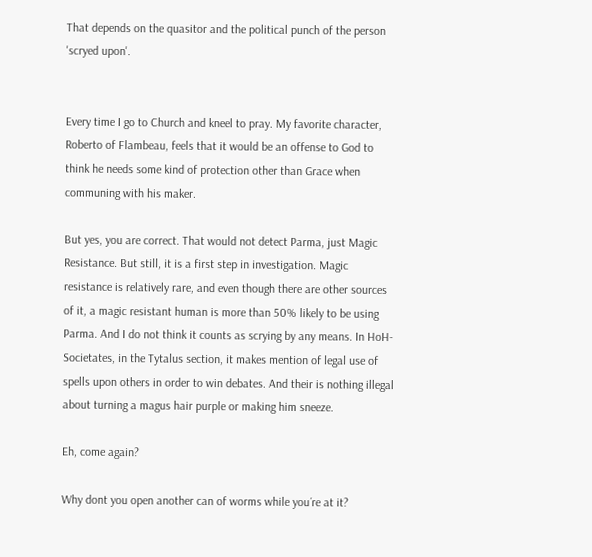That depends on the quasitor and the political punch of the person 'scryed upon'.


Every time I go to Church and kneel to pray. My favorite character, Roberto of Flambeau, feels that it would be an offense to God to think he needs some kind of protection other than Grace when communing with his maker.

But yes, you are correct. That would not detect Parma, just Magic Resistance. But still, it is a first step in investigation. Magic resistance is relatively rare, and even though there are other sources of it, a magic resistant human is more than 50% likely to be using Parma. And I do not think it counts as scrying by any means. In HoH-Societates, in the Tytalus section, it makes mention of legal use of spells upon others in order to win debates. And their is nothing illegal about turning a magus hair purple or making him sneeze.

Eh, come again?

Why dont you open another can of worms while you´re at it?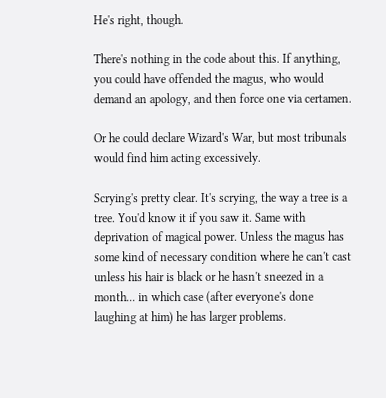He's right, though.

There's nothing in the code about this. If anything, you could have offended the magus, who would demand an apology, and then force one via certamen.

Or he could declare Wizard's War, but most tribunals would find him acting excessively.

Scrying's pretty clear. It's scrying, the way a tree is a tree. You'd know it if you saw it. Same with deprivation of magical power. Unless the magus has some kind of necessary condition where he can't cast unless his hair is black or he hasn't sneezed in a month... in which case (after everyone's done laughing at him) he has larger problems.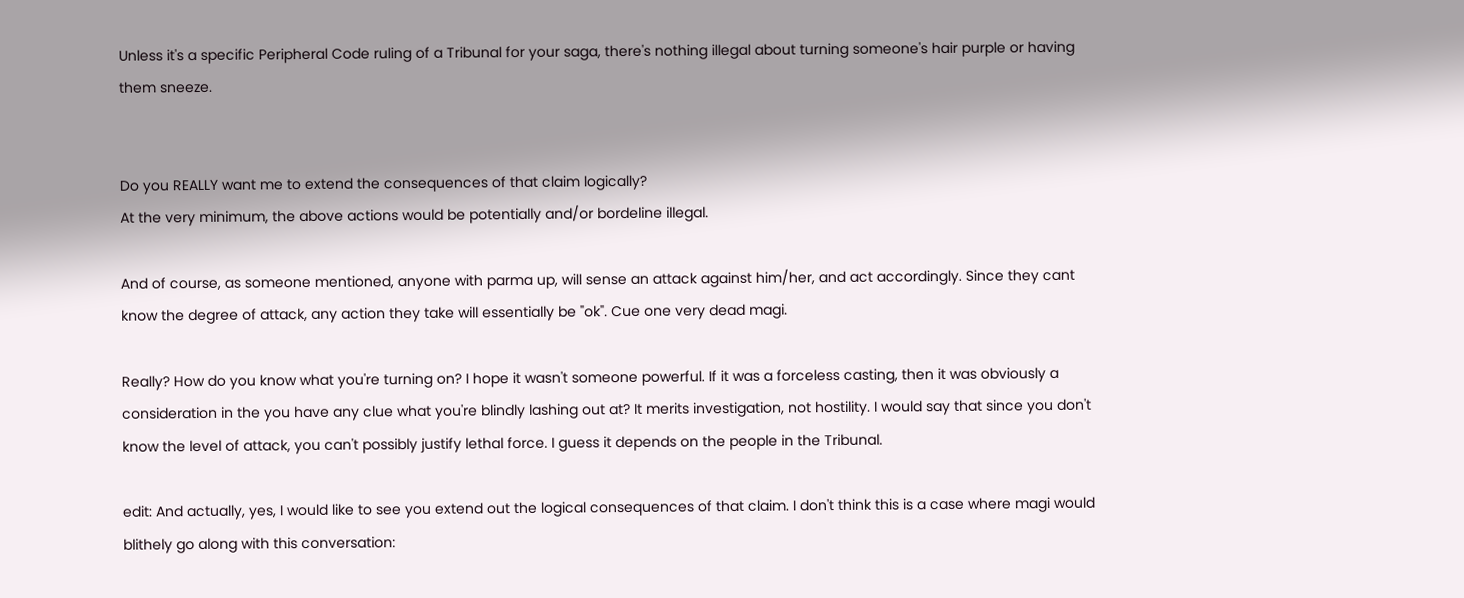Unless it's a specific Peripheral Code ruling of a Tribunal for your saga, there's nothing illegal about turning someone's hair purple or having them sneeze.


Do you REALLY want me to extend the consequences of that claim logically?
At the very minimum, the above actions would be potentially and/or bordeline illegal.

And of course, as someone mentioned, anyone with parma up, will sense an attack against him/her, and act accordingly. Since they cant know the degree of attack, any action they take will essentially be "ok". Cue one very dead magi.

Really? How do you know what you're turning on? I hope it wasn't someone powerful. If it was a forceless casting, then it was obviously a consideration in the you have any clue what you're blindly lashing out at? It merits investigation, not hostility. I would say that since you don't know the level of attack, you can't possibly justify lethal force. I guess it depends on the people in the Tribunal.

edit: And actually, yes, I would like to see you extend out the logical consequences of that claim. I don't think this is a case where magi would blithely go along with this conversation: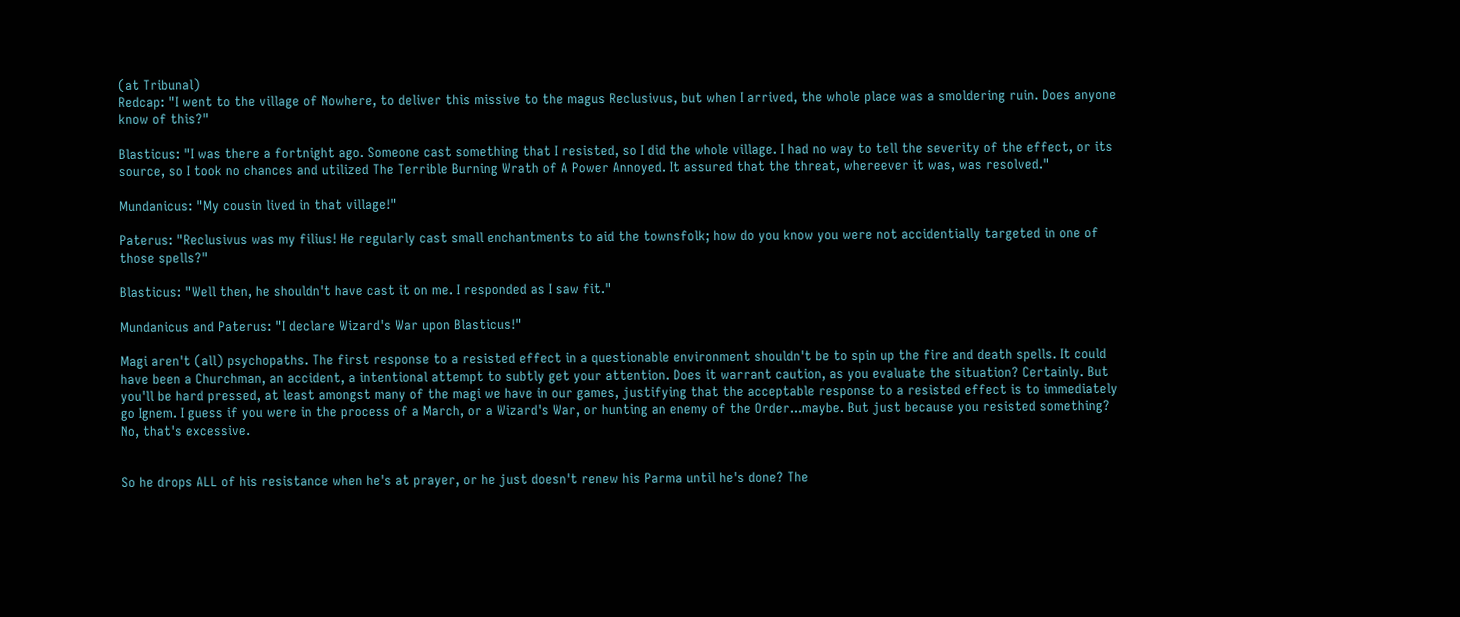(at Tribunal)
Redcap: "I went to the village of Nowhere, to deliver this missive to the magus Reclusivus, but when I arrived, the whole place was a smoldering ruin. Does anyone know of this?"

Blasticus: "I was there a fortnight ago. Someone cast something that I resisted, so I did the whole village. I had no way to tell the severity of the effect, or its source, so I took no chances and utilized The Terrible Burning Wrath of A Power Annoyed. It assured that the threat, whereever it was, was resolved."

Mundanicus: "My cousin lived in that village!"

Paterus: "Reclusivus was my filius! He regularly cast small enchantments to aid the townsfolk; how do you know you were not accidentially targeted in one of those spells?"

Blasticus: "Well then, he shouldn't have cast it on me. I responded as I saw fit."

Mundanicus and Paterus: "I declare Wizard's War upon Blasticus!"

Magi aren't (all) psychopaths. The first response to a resisted effect in a questionable environment shouldn't be to spin up the fire and death spells. It could have been a Churchman, an accident, a intentional attempt to subtly get your attention. Does it warrant caution, as you evaluate the situation? Certainly. But you'll be hard pressed, at least amongst many of the magi we have in our games, justifying that the acceptable response to a resisted effect is to immediately go Ignem. I guess if you were in the process of a March, or a Wizard's War, or hunting an enemy of the Order...maybe. But just because you resisted something? No, that's excessive.


So he drops ALL of his resistance when he's at prayer, or he just doesn't renew his Parma until he's done? The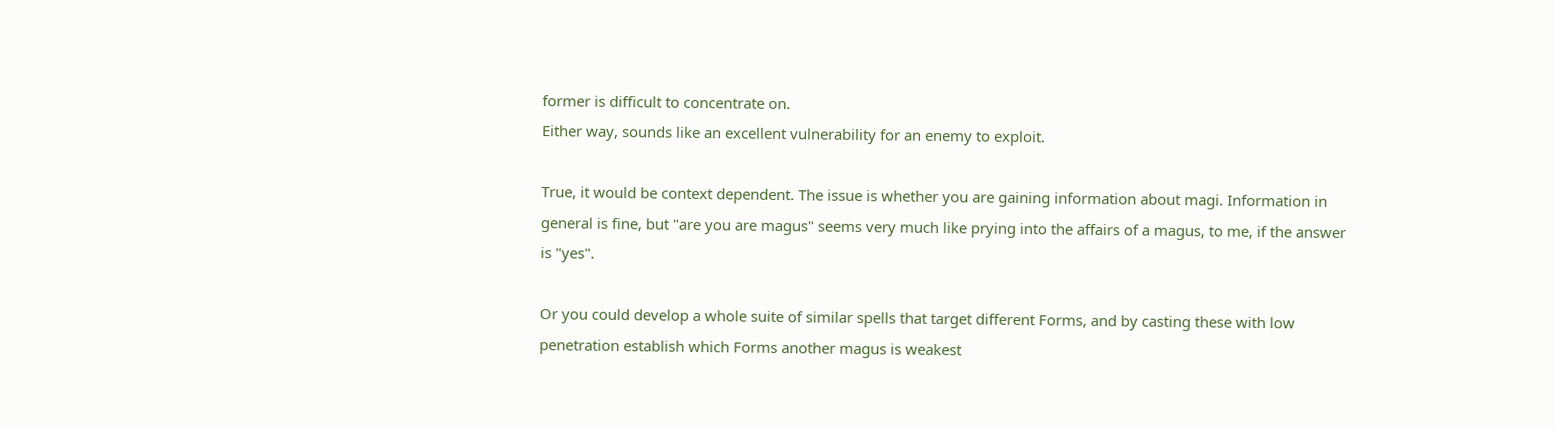former is difficult to concentrate on.
Either way, sounds like an excellent vulnerability for an enemy to exploit.

True, it would be context dependent. The issue is whether you are gaining information about magi. Information in general is fine, but "are you are magus" seems very much like prying into the affairs of a magus, to me, if the answer is "yes".

Or you could develop a whole suite of similar spells that target different Forms, and by casting these with low penetration establish which Forms another magus is weakest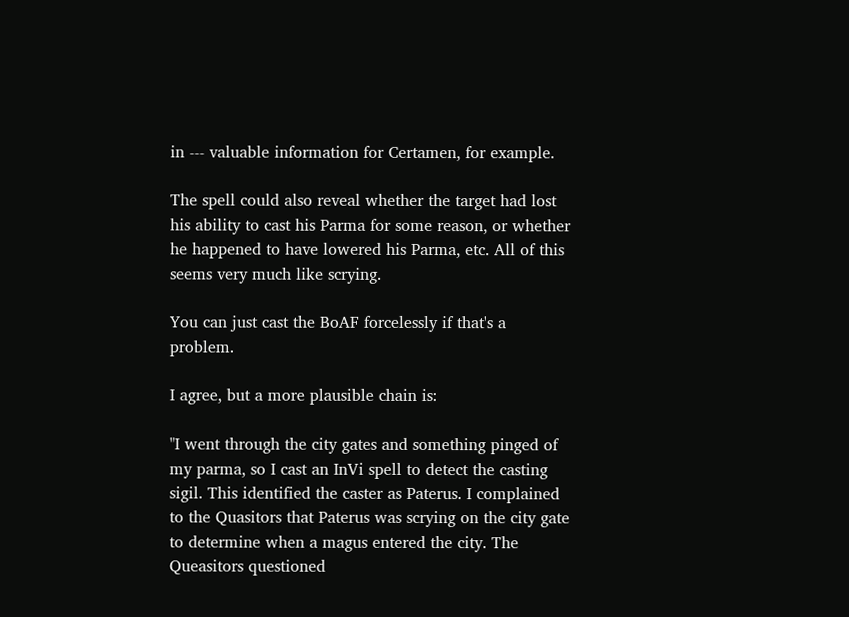in --- valuable information for Certamen, for example.

The spell could also reveal whether the target had lost his ability to cast his Parma for some reason, or whether he happened to have lowered his Parma, etc. All of this seems very much like scrying.

You can just cast the BoAF forcelessly if that's a problem.

I agree, but a more plausible chain is:

"I went through the city gates and something pinged of my parma, so I cast an InVi spell to detect the casting sigil. This identified the caster as Paterus. I complained to the Quasitors that Paterus was scrying on the city gate to determine when a magus entered the city. The Queasitors questioned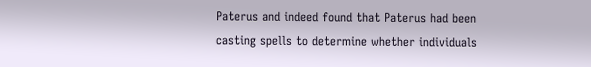Paterus and indeed found that Paterus had been casting spells to determine whether individuals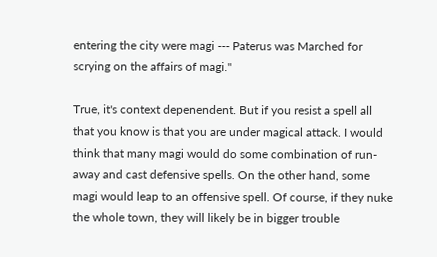entering the city were magi --- Paterus was Marched for scrying on the affairs of magi."

True, it's context depenendent. But if you resist a spell all that you know is that you are under magical attack. I would think that many magi would do some combination of run-away and cast defensive spells. On the other hand, some magi would leap to an offensive spell. Of course, if they nuke the whole town, they will likely be in bigger trouble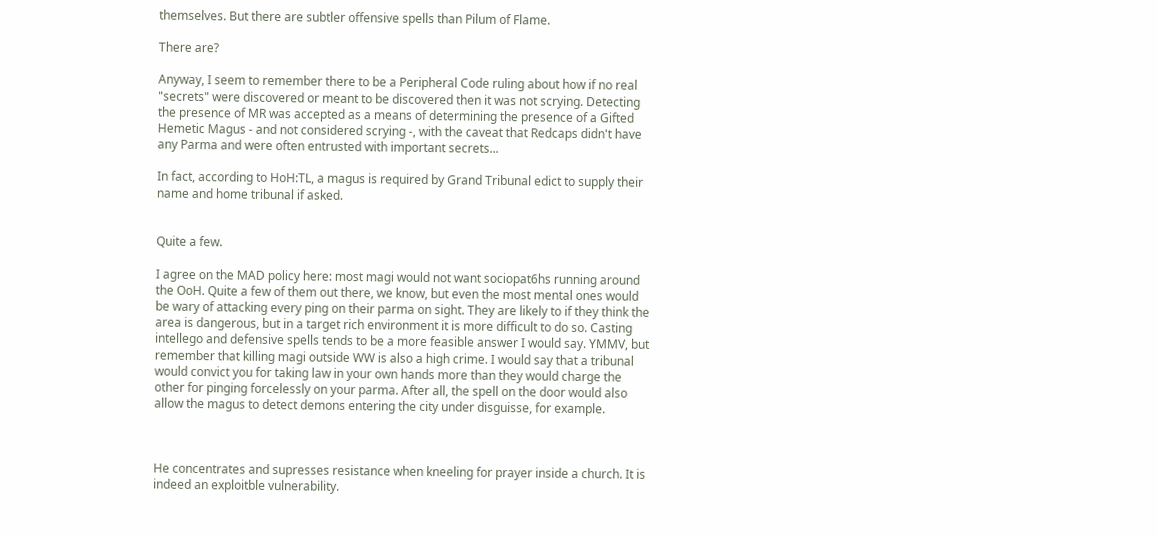themselves. But there are subtler offensive spells than Pilum of Flame.

There are?

Anyway, I seem to remember there to be a Peripheral Code ruling about how if no real "secrets" were discovered or meant to be discovered then it was not scrying. Detecting the presence of MR was accepted as a means of determining the presence of a Gifted Hemetic Magus - and not considered scrying -, with the caveat that Redcaps didn't have any Parma and were often entrusted with important secrets...

In fact, according to HoH:TL, a magus is required by Grand Tribunal edict to supply their name and home tribunal if asked.


Quite a few.

I agree on the MAD policy here: most magi would not want sociopat6hs running around the OoH. Quite a few of them out there, we know, but even the most mental ones would be wary of attacking every ping on their parma on sight. They are likely to if they think the area is dangerous, but in a target rich environment it is more difficult to do so. Casting intellego and defensive spells tends to be a more feasible answer I would say. YMMV, but remember that killing magi outside WW is also a high crime. I would say that a tribunal would convict you for taking law in your own hands more than they would charge the other for pinging forcelessly on your parma. After all, the spell on the door would also allow the magus to detect demons entering the city under disguisse, for example.



He concentrates and supresses resistance when kneeling for prayer inside a church. It is indeed an exploitble vulnerability.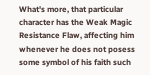What's more, that particular character has the Weak Magic Resistance Flaw, affecting him whenever he does not posess some symbol of his faith such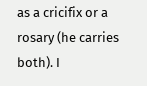as a cricifix or a rosary (he carries both). I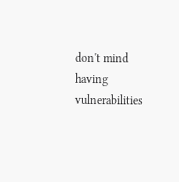don't mind having vulnerabilities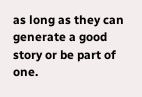as long as they can generate a good story or be part of one.